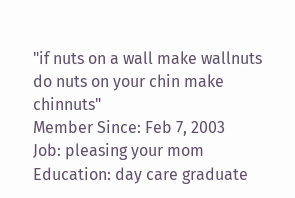"if nuts on a wall make wallnuts do nuts on your chin make chinnuts"
Member Since: Feb 7, 2003
Job: pleasing your mom
Education: day care graduate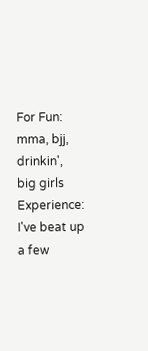For Fun: mma, bjj, drinkin', big girls
Experience: I've beat up a few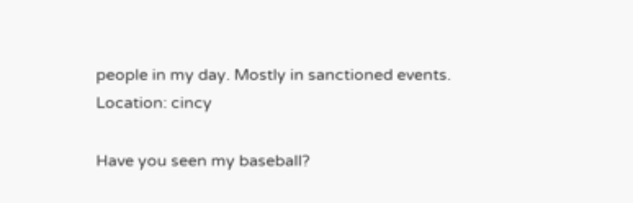people in my day. Mostly in sanctioned events.
Location: cincy

Have you seen my baseball?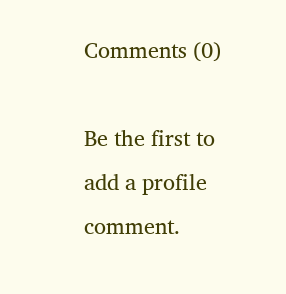Comments (0)

Be the first to add a profile comment.